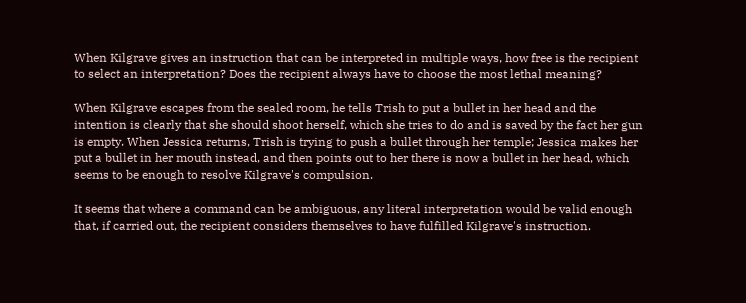When Kilgrave gives an instruction that can be interpreted in multiple ways, how free is the recipient to select an interpretation? Does the recipient always have to choose the most lethal meaning?

When Kilgrave escapes from the sealed room, he tells Trish to put a bullet in her head and the intention is clearly that she should shoot herself, which she tries to do and is saved by the fact her gun is empty. When Jessica returns, Trish is trying to push a bullet through her temple; Jessica makes her put a bullet in her mouth instead, and then points out to her there is now a bullet in her head, which seems to be enough to resolve Kilgrave's compulsion.

It seems that where a command can be ambiguous, any literal interpretation would be valid enough that, if carried out, the recipient considers themselves to have fulfilled Kilgrave's instruction.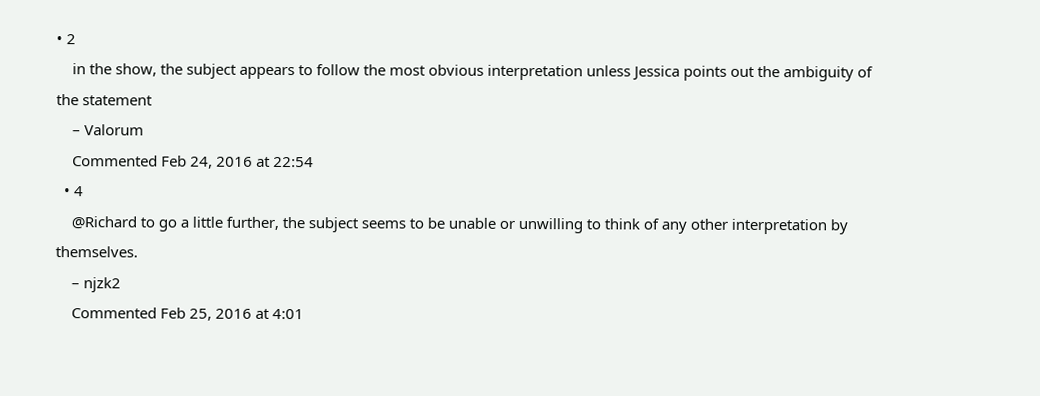• 2
    in the show, the subject appears to follow the most obvious interpretation unless Jessica points out the ambiguity of the statement
    – Valorum
    Commented Feb 24, 2016 at 22:54
  • 4
    @Richard to go a little further, the subject seems to be unable or unwilling to think of any other interpretation by themselves.
    – njzk2
    Commented Feb 25, 2016 at 4:01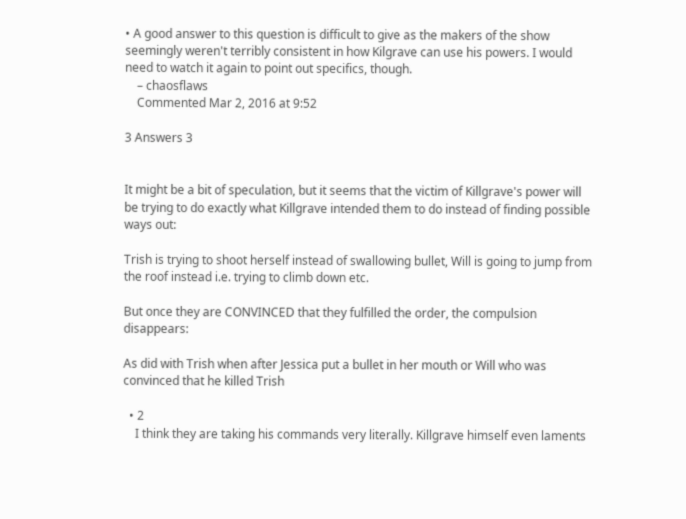• A good answer to this question is difficult to give as the makers of the show seemingly weren't terribly consistent in how Kilgrave can use his powers. I would need to watch it again to point out specifics, though.
    – chaosflaws
    Commented Mar 2, 2016 at 9:52

3 Answers 3


It might be a bit of speculation, but it seems that the victim of Killgrave's power will be trying to do exactly what Killgrave intended them to do instead of finding possible ways out:

Trish is trying to shoot herself instead of swallowing bullet, Will is going to jump from the roof instead i.e. trying to climb down etc.

But once they are CONVINCED that they fulfilled the order, the compulsion disappears:

As did with Trish when after Jessica put a bullet in her mouth or Will who was convinced that he killed Trish

  • 2
    I think they are taking his commands very literally. Killgrave himself even laments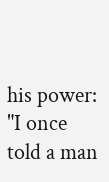his power: "I once told a man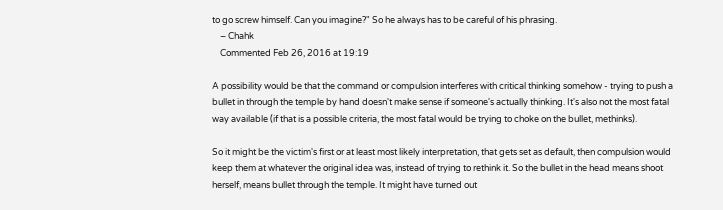to go screw himself. Can you imagine?" So he always has to be careful of his phrasing.
    – Chahk
    Commented Feb 26, 2016 at 19:19

A possibility would be that the command or compulsion interferes with critical thinking somehow - trying to push a bullet in through the temple by hand doesn't make sense if someone's actually thinking. It's also not the most fatal way available (if that is a possible criteria, the most fatal would be trying to choke on the bullet, methinks).

So it might be the victim's first or at least most likely interpretation, that gets set as default, then compulsion would keep them at whatever the original idea was, instead of trying to rethink it. So the bullet in the head means shoot herself, means bullet through the temple. It might have turned out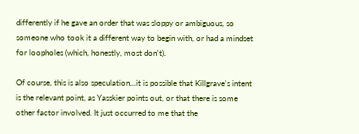differently if he gave an order that was sloppy or ambiguous, so someone who took it a different way to begin with, or had a mindset for loopholes (which, honestly, most don't).

Of course, this is also speculation...it is possible that Killgrave's intent is the relevant point, as Yasskier points out, or that there is some other factor involved. It just occurred to me that the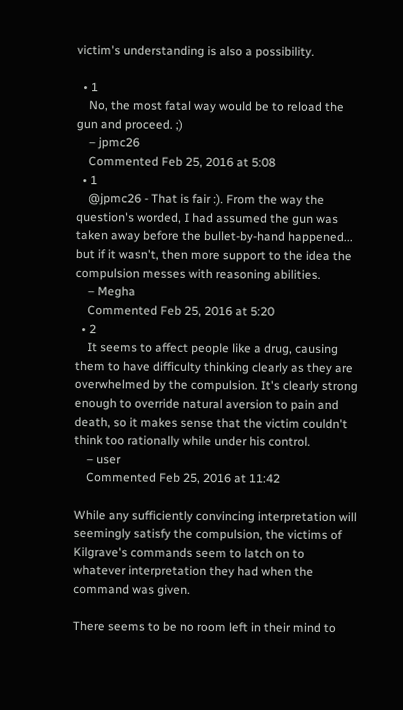victim's understanding is also a possibility.

  • 1
    No, the most fatal way would be to reload the gun and proceed. ;)
    – jpmc26
    Commented Feb 25, 2016 at 5:08
  • 1
    @jpmc26 - That is fair :). From the way the question's worded, I had assumed the gun was taken away before the bullet-by-hand happened... but if it wasn't, then more support to the idea the compulsion messes with reasoning abilities.
    – Megha
    Commented Feb 25, 2016 at 5:20
  • 2
    It seems to affect people like a drug, causing them to have difficulty thinking clearly as they are overwhelmed by the compulsion. It's clearly strong enough to override natural aversion to pain and death, so it makes sense that the victim couldn't think too rationally while under his control.
    – user
    Commented Feb 25, 2016 at 11:42

While any sufficiently convincing interpretation will seemingly satisfy the compulsion, the victims of Kilgrave's commands seem to latch on to whatever interpretation they had when the command was given.

There seems to be no room left in their mind to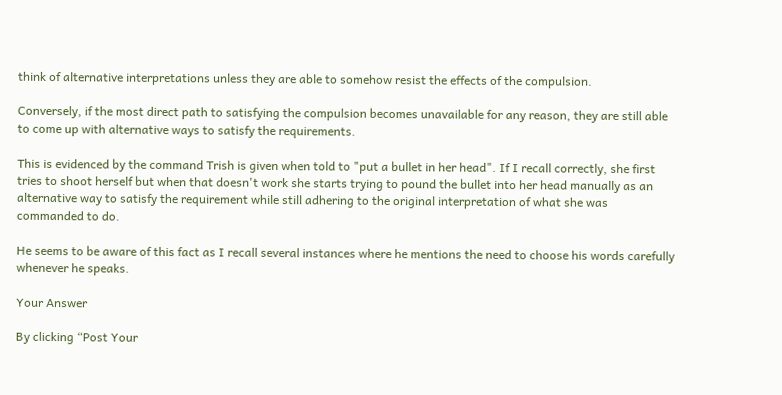think of alternative interpretations unless they are able to somehow resist the effects of the compulsion.

Conversely, if the most direct path to satisfying the compulsion becomes unavailable for any reason, they are still able to come up with alternative ways to satisfy the requirements.

This is evidenced by the command Trish is given when told to "put a bullet in her head". If I recall correctly, she first tries to shoot herself but when that doesn't work she starts trying to pound the bullet into her head manually as an alternative way to satisfy the requirement while still adhering to the original interpretation of what she was commanded to do.

He seems to be aware of this fact as I recall several instances where he mentions the need to choose his words carefully whenever he speaks.

Your Answer

By clicking “Post Your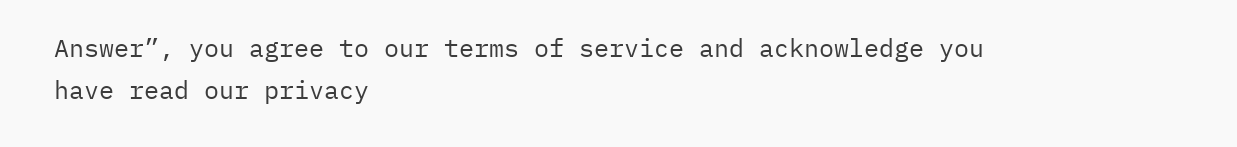Answer”, you agree to our terms of service and acknowledge you have read our privacy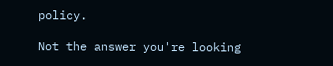policy.

Not the answer you're looking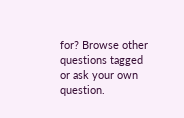for? Browse other questions tagged or ask your own question.